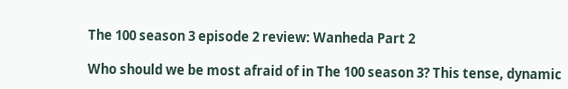The 100 season 3 episode 2 review: Wanheda Part 2

Who should we be most afraid of in The 100 season 3? This tense, dynamic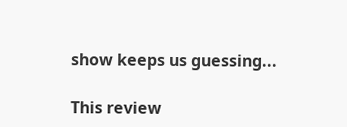show keeps us guessing...

This review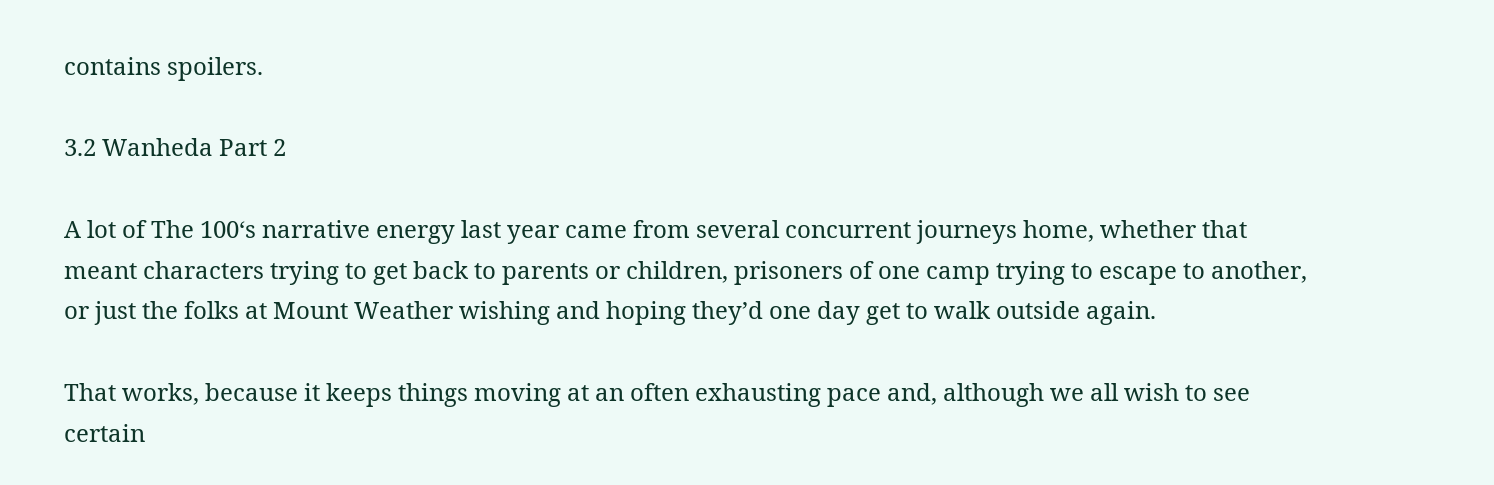contains spoilers.

3.2 Wanheda Part 2

A lot of The 100‘s narrative energy last year came from several concurrent journeys home, whether that meant characters trying to get back to parents or children, prisoners of one camp trying to escape to another, or just the folks at Mount Weather wishing and hoping they’d one day get to walk outside again.

That works, because it keeps things moving at an often exhausting pace and, although we all wish to see certain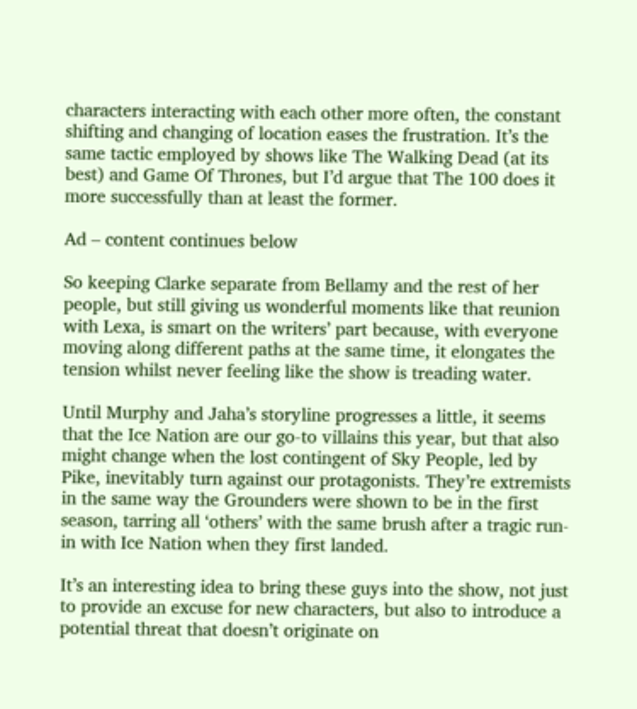characters interacting with each other more often, the constant shifting and changing of location eases the frustration. It’s the same tactic employed by shows like The Walking Dead (at its best) and Game Of Thrones, but I’d argue that The 100 does it more successfully than at least the former.

Ad – content continues below

So keeping Clarke separate from Bellamy and the rest of her people, but still giving us wonderful moments like that reunion with Lexa, is smart on the writers’ part because, with everyone moving along different paths at the same time, it elongates the tension whilst never feeling like the show is treading water.

Until Murphy and Jaha’s storyline progresses a little, it seems that the Ice Nation are our go-to villains this year, but that also might change when the lost contingent of Sky People, led by Pike, inevitably turn against our protagonists. They’re extremists in the same way the Grounders were shown to be in the first season, tarring all ‘others’ with the same brush after a tragic run-in with Ice Nation when they first landed.

It’s an interesting idea to bring these guys into the show, not just to provide an excuse for new characters, but also to introduce a potential threat that doesn’t originate on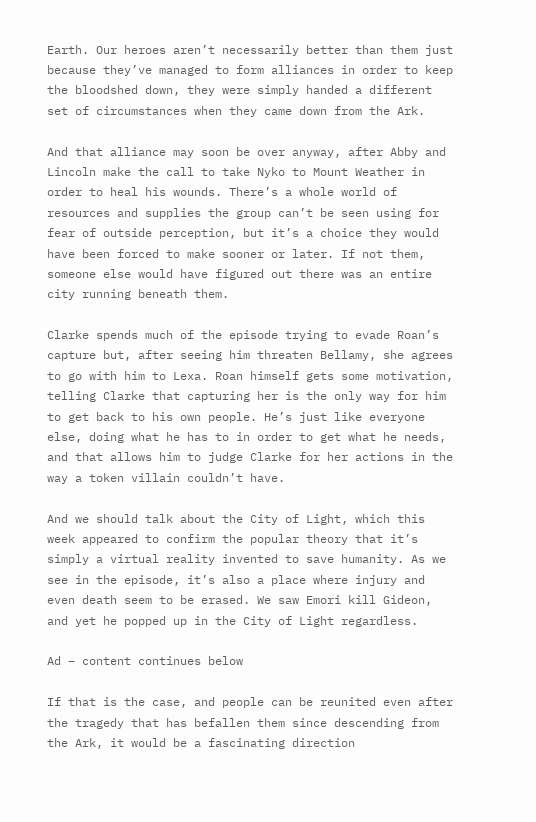Earth. Our heroes aren’t necessarily better than them just because they’ve managed to form alliances in order to keep the bloodshed down, they were simply handed a different set of circumstances when they came down from the Ark.

And that alliance may soon be over anyway, after Abby and Lincoln make the call to take Nyko to Mount Weather in order to heal his wounds. There’s a whole world of resources and supplies the group can’t be seen using for fear of outside perception, but it’s a choice they would have been forced to make sooner or later. If not them, someone else would have figured out there was an entire city running beneath them.

Clarke spends much of the episode trying to evade Roan’s capture but, after seeing him threaten Bellamy, she agrees to go with him to Lexa. Roan himself gets some motivation, telling Clarke that capturing her is the only way for him to get back to his own people. He’s just like everyone else, doing what he has to in order to get what he needs, and that allows him to judge Clarke for her actions in the way a token villain couldn’t have.

And we should talk about the City of Light, which this week appeared to confirm the popular theory that it’s simply a virtual reality invented to save humanity. As we see in the episode, it’s also a place where injury and even death seem to be erased. We saw Emori kill Gideon, and yet he popped up in the City of Light regardless.

Ad – content continues below

If that is the case, and people can be reunited even after the tragedy that has befallen them since descending from the Ark, it would be a fascinating direction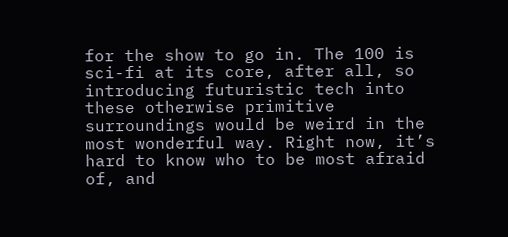for the show to go in. The 100 is sci-fi at its core, after all, so introducing futuristic tech into these otherwise primitive surroundings would be weird in the most wonderful way. Right now, it’s hard to know who to be most afraid of, and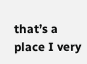that’s a place I very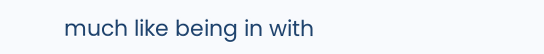much like being in with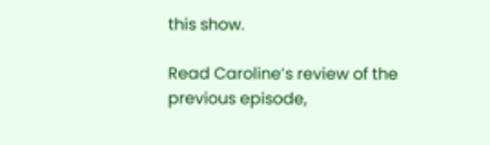this show.

Read Caroline’s review of the previous episode,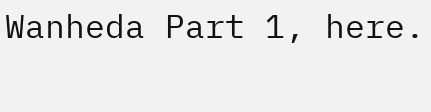Wanheda Part 1, here.